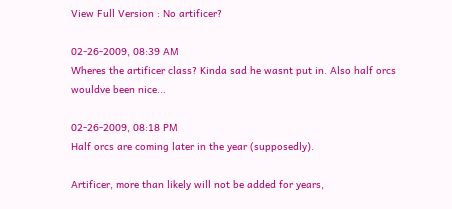View Full Version : No artificer?

02-26-2009, 08:39 AM
Wheres the artificer class? Kinda sad he wasnt put in. Also half orcs wouldve been nice...

02-26-2009, 08:18 PM
Half orcs are coming later in the year (supposedly).

Artificer, more than likely will not be added for years,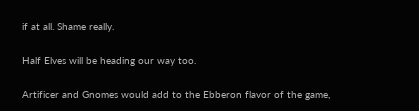if at all. Shame really.

Half Elves will be heading our way too.

Artificer and Gnomes would add to the Ebberon flavor of the game,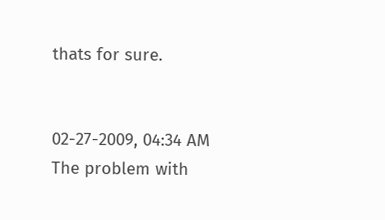thats for sure.


02-27-2009, 04:34 AM
The problem with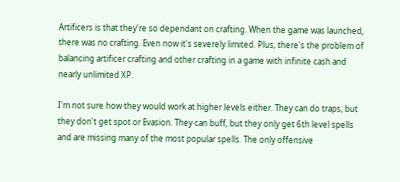Artificers is that they're so dependant on crafting. When the game was launched, there was no crafting. Even now it's severely limited. Plus, there's the problem of balancing artificer crafting and other crafting in a game with infinite cash and nearly unlimited XP.

I'm not sure how they would work at higher levels either. They can do traps, but they don't get spot or Evasion. They can buff, but they only get 6th level spells and are missing many of the most popular spells. The only offensive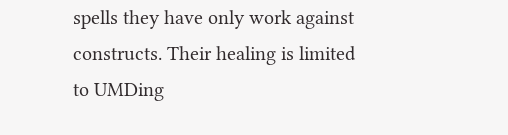spells they have only work against constructs. Their healing is limited to UMDing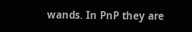wands. In PnP they are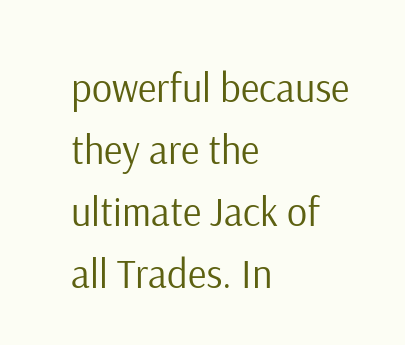powerful because they are the ultimate Jack of all Trades. In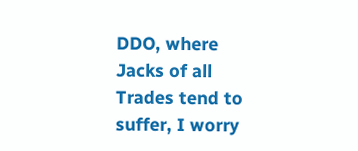DDO, where Jacks of all Trades tend to suffer, I worry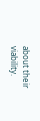about their viability.